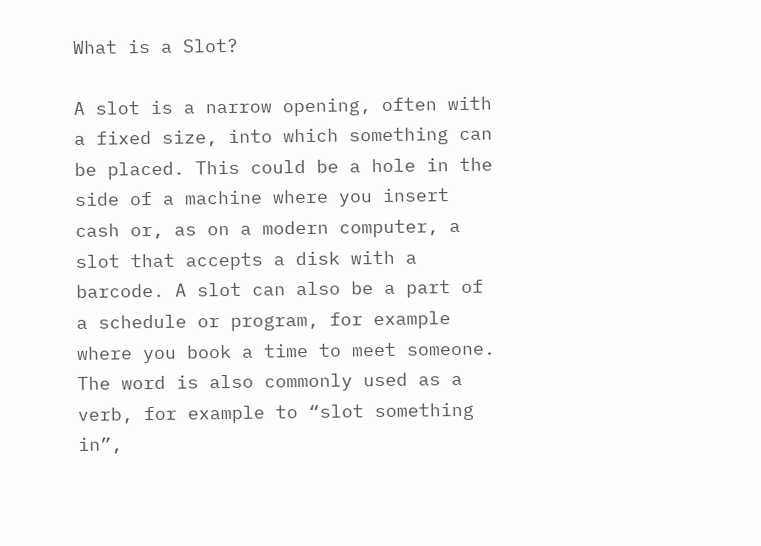What is a Slot?

A slot is a narrow opening, often with a fixed size, into which something can be placed. This could be a hole in the side of a machine where you insert cash or, as on a modern computer, a slot that accepts a disk with a barcode. A slot can also be a part of a schedule or program, for example where you book a time to meet someone. The word is also commonly used as a verb, for example to “slot something in”,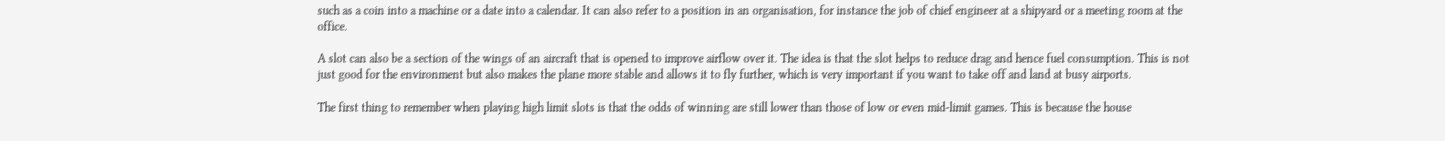such as a coin into a machine or a date into a calendar. It can also refer to a position in an organisation, for instance the job of chief engineer at a shipyard or a meeting room at the office.

A slot can also be a section of the wings of an aircraft that is opened to improve airflow over it. The idea is that the slot helps to reduce drag and hence fuel consumption. This is not just good for the environment but also makes the plane more stable and allows it to fly further, which is very important if you want to take off and land at busy airports.

The first thing to remember when playing high limit slots is that the odds of winning are still lower than those of low or even mid-limit games. This is because the house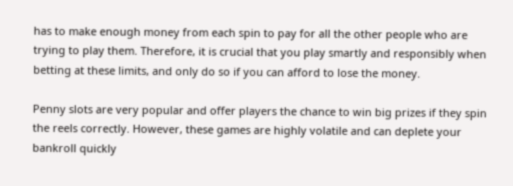has to make enough money from each spin to pay for all the other people who are trying to play them. Therefore, it is crucial that you play smartly and responsibly when betting at these limits, and only do so if you can afford to lose the money.

Penny slots are very popular and offer players the chance to win big prizes if they spin the reels correctly. However, these games are highly volatile and can deplete your bankroll quickly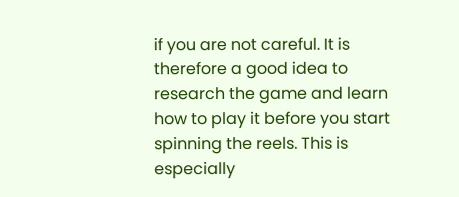if you are not careful. It is therefore a good idea to research the game and learn how to play it before you start spinning the reels. This is especially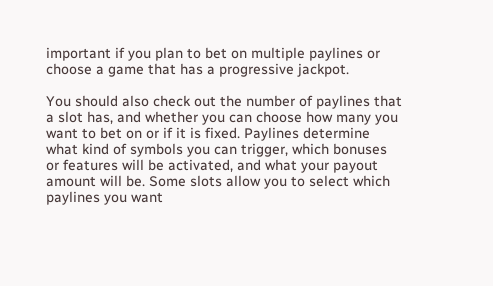important if you plan to bet on multiple paylines or choose a game that has a progressive jackpot.

You should also check out the number of paylines that a slot has, and whether you can choose how many you want to bet on or if it is fixed. Paylines determine what kind of symbols you can trigger, which bonuses or features will be activated, and what your payout amount will be. Some slots allow you to select which paylines you want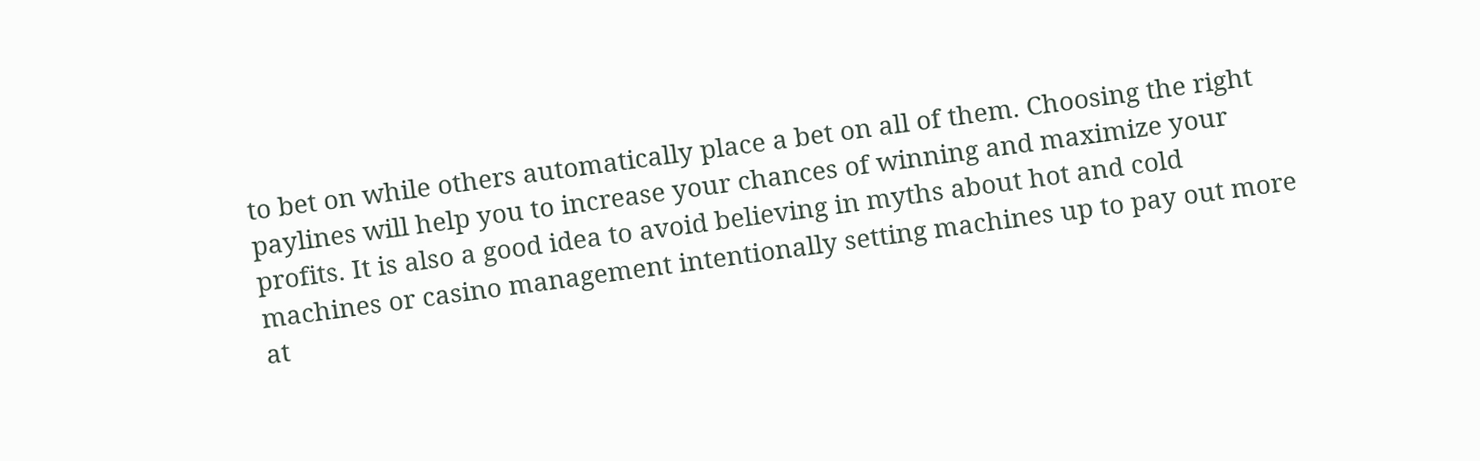to bet on while others automatically place a bet on all of them. Choosing the right paylines will help you to increase your chances of winning and maximize your profits. It is also a good idea to avoid believing in myths about hot and cold machines or casino management intentionally setting machines up to pay out more at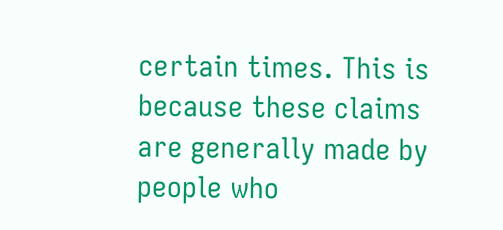certain times. This is because these claims are generally made by people who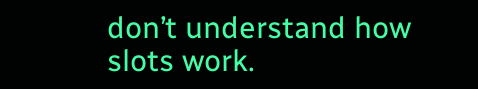don’t understand how slots work.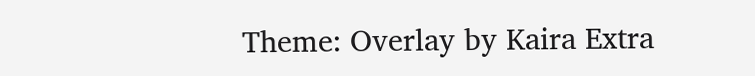Theme: Overlay by Kaira Extra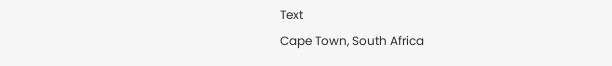Text
Cape Town, South Africa